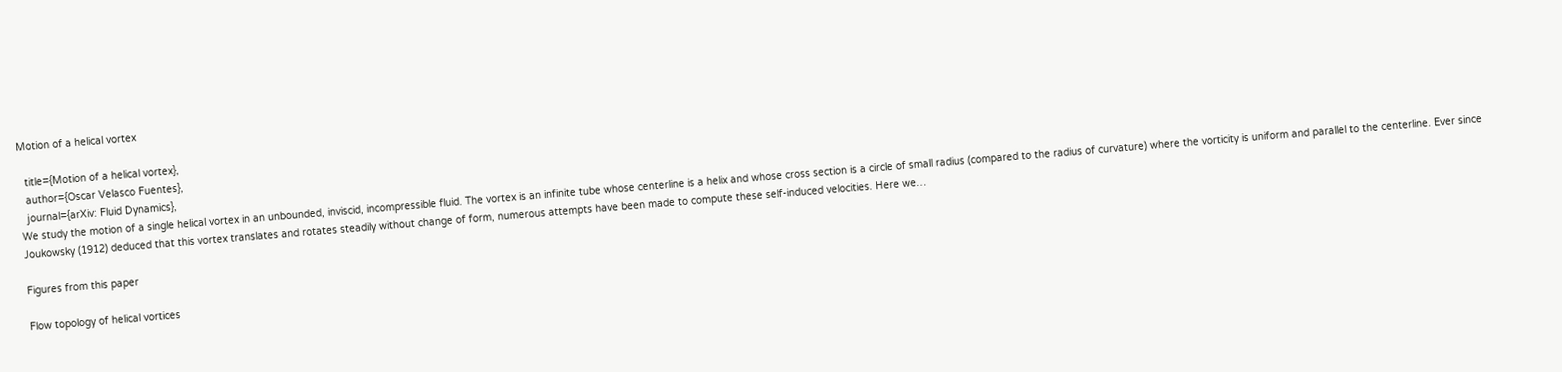Motion of a helical vortex

  title={Motion of a helical vortex},
  author={Oscar Velasco Fuentes},
  journal={arXiv: Fluid Dynamics},
We study the motion of a single helical vortex in an unbounded, inviscid, incompressible fluid. The vortex is an infinite tube whose centerline is a helix and whose cross section is a circle of small radius (compared to the radius of curvature) where the vorticity is uniform and parallel to the centerline. Ever since Joukowsky (1912) deduced that this vortex translates and rotates steadily without change of form, numerous attempts have been made to compute these self-induced velocities. Here we…

Figures from this paper

Flow topology of helical vortices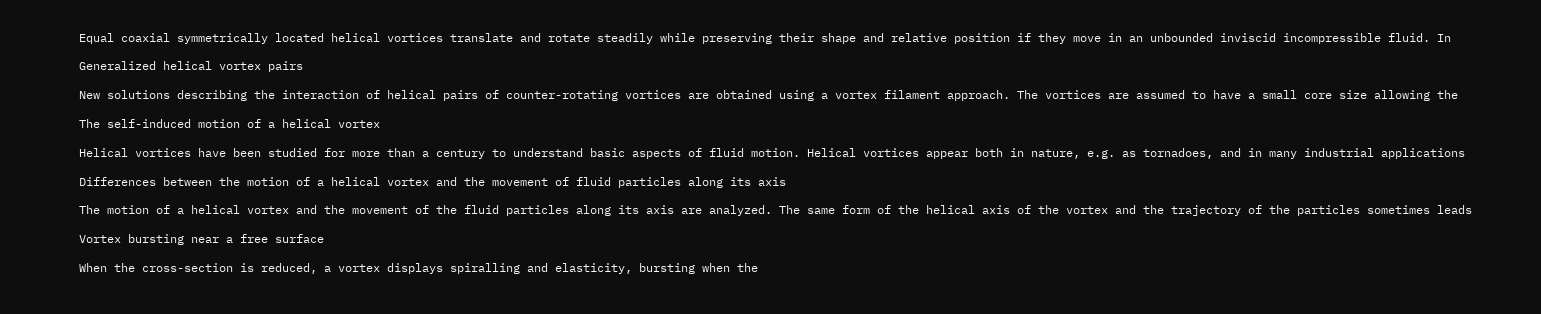Equal coaxial symmetrically located helical vortices translate and rotate steadily while preserving their shape and relative position if they move in an unbounded inviscid incompressible fluid. In

Generalized helical vortex pairs

New solutions describing the interaction of helical pairs of counter-rotating vortices are obtained using a vortex filament approach. The vortices are assumed to have a small core size allowing the

The self-induced motion of a helical vortex

Helical vortices have been studied for more than a century to understand basic aspects of fluid motion. Helical vortices appear both in nature, e.g. as tornadoes, and in many industrial applications

Differences between the motion of a helical vortex and the movement of fluid particles along its axis

The motion of a helical vortex and the movement of the fluid particles along its axis are analyzed. The same form of the helical axis of the vortex and the trajectory of the particles sometimes leads

Vortex bursting near a free surface

When the cross-section is reduced, a vortex displays spiralling and elasticity, bursting when the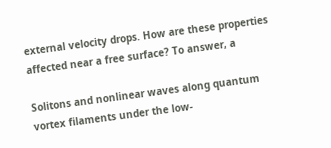external velocity drops. How are these properties affected near a free surface? To answer, a

Solitons and nonlinear waves along quantum vortex filaments under the low-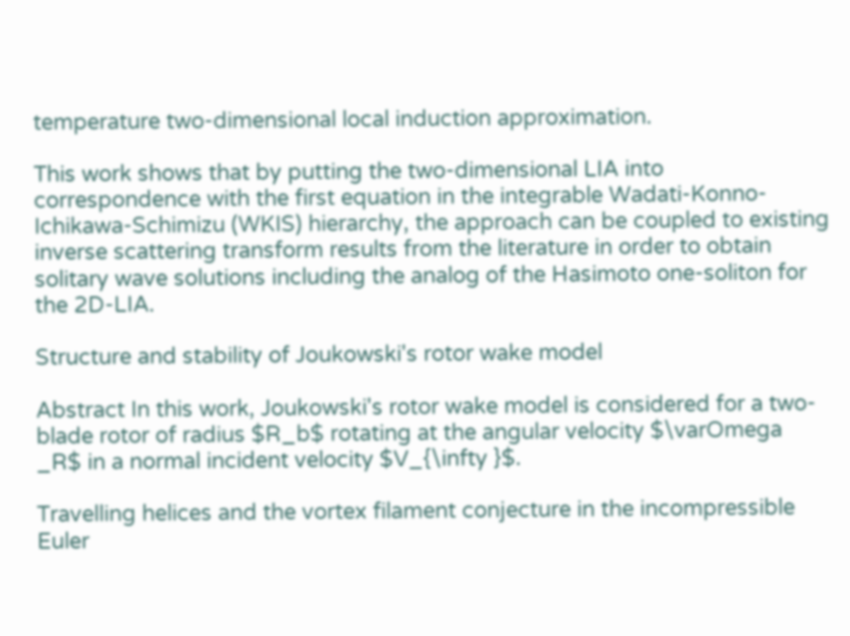temperature two-dimensional local induction approximation.

This work shows that by putting the two-dimensional LIA into correspondence with the first equation in the integrable Wadati-Konno-Ichikawa-Schimizu (WKIS) hierarchy, the approach can be coupled to existing inverse scattering transform results from the literature in order to obtain solitary wave solutions including the analog of the Hasimoto one-soliton for the 2D-LIA.

Structure and stability of Joukowski's rotor wake model

Abstract In this work, Joukowski's rotor wake model is considered for a two-blade rotor of radius $R_b$ rotating at the angular velocity $\varOmega _R$ in a normal incident velocity $V_{\infty }$.

Travelling helices and the vortex filament conjecture in the incompressible Euler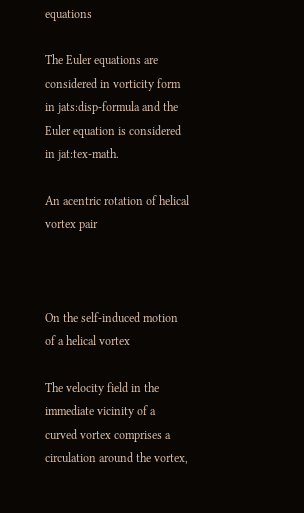equations

The Euler equations are considered in vorticity form in jats:disp-formula and the Euler equation is considered in jat:tex-math.

An acentric rotation of helical vortex pair



On the self-induced motion of a helical vortex

The velocity field in the immediate vicinity of a curved vortex comprises a circulation around the vortex,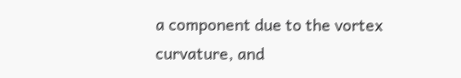a component due to the vortex curvature, and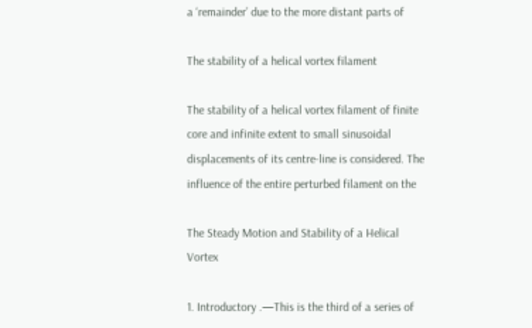a ‘remainder’ due to the more distant parts of

The stability of a helical vortex filament

The stability of a helical vortex filament of finite core and infinite extent to small sinusoidal displacements of its centre-line is considered. The influence of the entire perturbed filament on the

The Steady Motion and Stability of a Helical Vortex

1. Introductory .—This is the third of a series of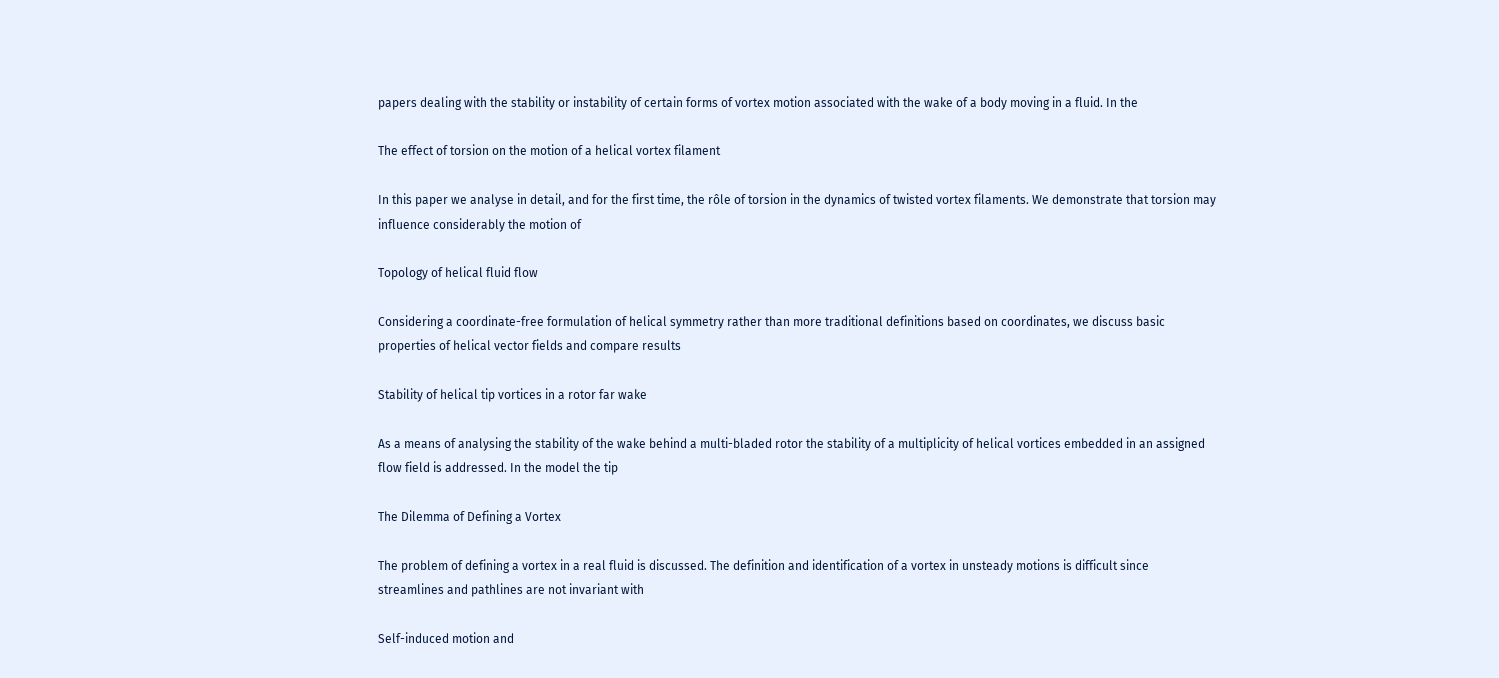papers dealing with the stability or instability of certain forms of vortex motion associated with the wake of a body moving in a fluid. In the

The effect of torsion on the motion of a helical vortex filament

In this paper we analyse in detail, and for the first time, the rôle of torsion in the dynamics of twisted vortex filaments. We demonstrate that torsion may influence considerably the motion of

Topology of helical fluid flow

Considering a coordinate-free formulation of helical symmetry rather than more traditional definitions based on coordinates, we discuss basic properties of helical vector fields and compare results

Stability of helical tip vortices in a rotor far wake

As a means of analysing the stability of the wake behind a multi-bladed rotor the stability of a multiplicity of helical vortices embedded in an assigned flow field is addressed. In the model the tip

The Dilemma of Defining a Vortex

The problem of defining a vortex in a real fluid is discussed. The definition and identification of a vortex in unsteady motions is difficult since streamlines and pathlines are not invariant with

Self-induced motion and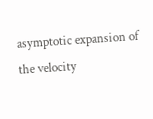asymptotic expansion of the velocity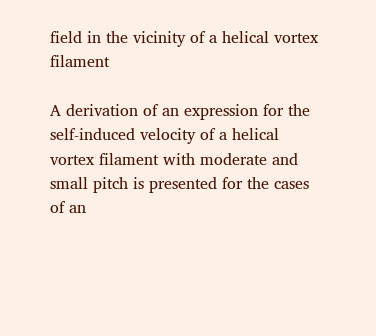field in the vicinity of a helical vortex filament

A derivation of an expression for the self-induced velocity of a helical vortex filament with moderate and small pitch is presented for the cases of an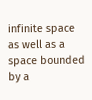infinite space as well as a space bounded by a